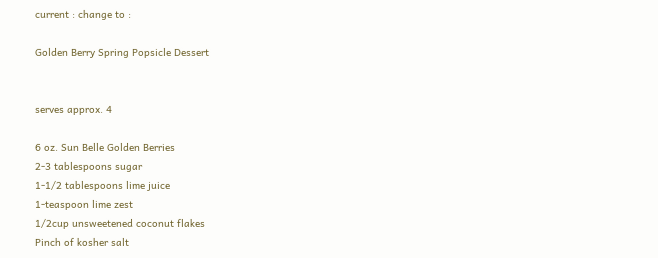current : change to :

Golden Berry Spring Popsicle Dessert


serves approx. 4

6 oz. Sun Belle Golden Berries
2-3 tablespoons sugar
1-1/2 tablespoons lime juice
1-teaspoon lime zest
1/2cup unsweetened coconut flakes
Pinch of kosher salt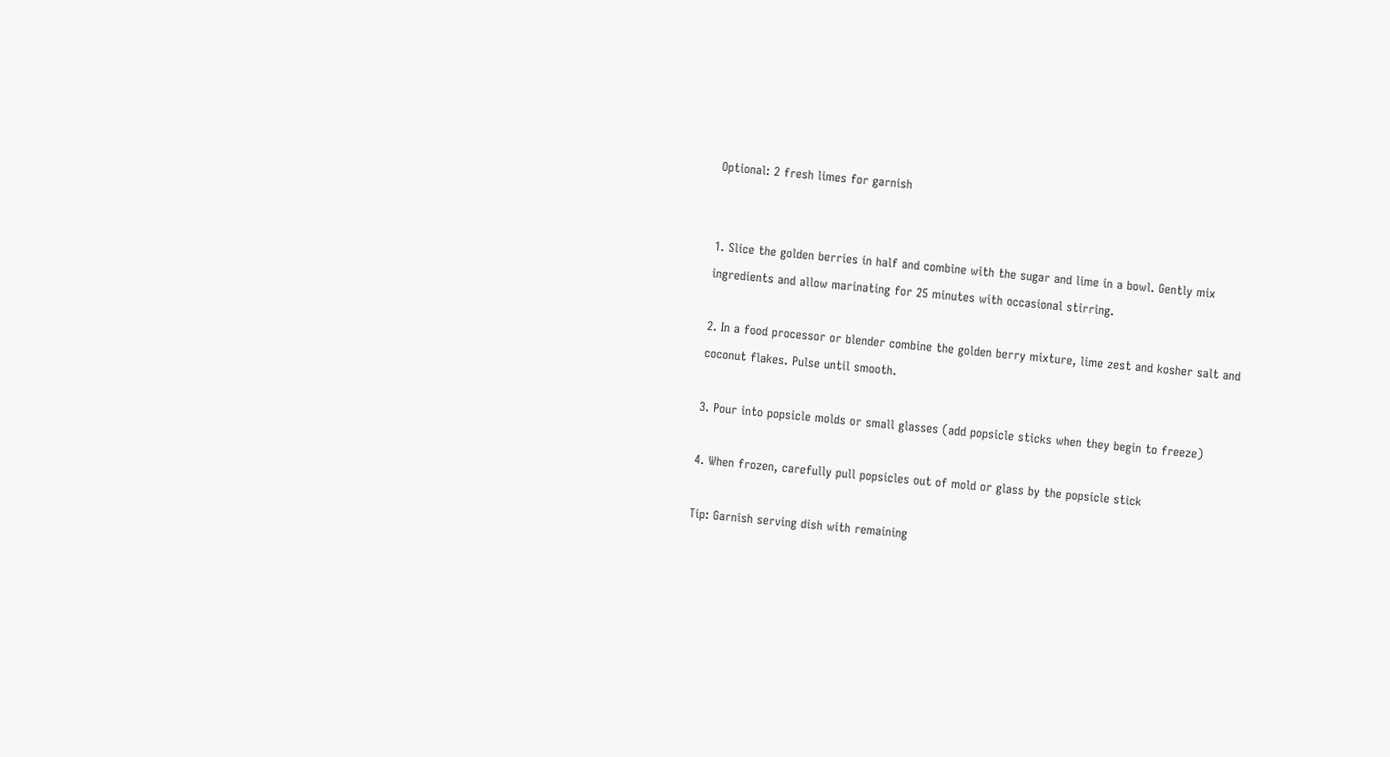Optional: 2 fresh limes for garnish


1. Slice the golden berries in half and combine with the sugar and lime in a bowl. Gently mix ingredients and allow marinating for 25 minutes with occasional stirring.

2. In a food processor or blender combine the golden berry mixture, lime zest and kosher salt and coconut flakes. Pulse until smooth.

3. Pour into popsicle molds or small glasses (add popsicle sticks when they begin to freeze)

4. When frozen, carefully pull popsicles out of mold or glass by the popsicle stick

Tip: Garnish serving dish with remaining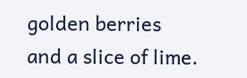golden berries and a slice of lime.